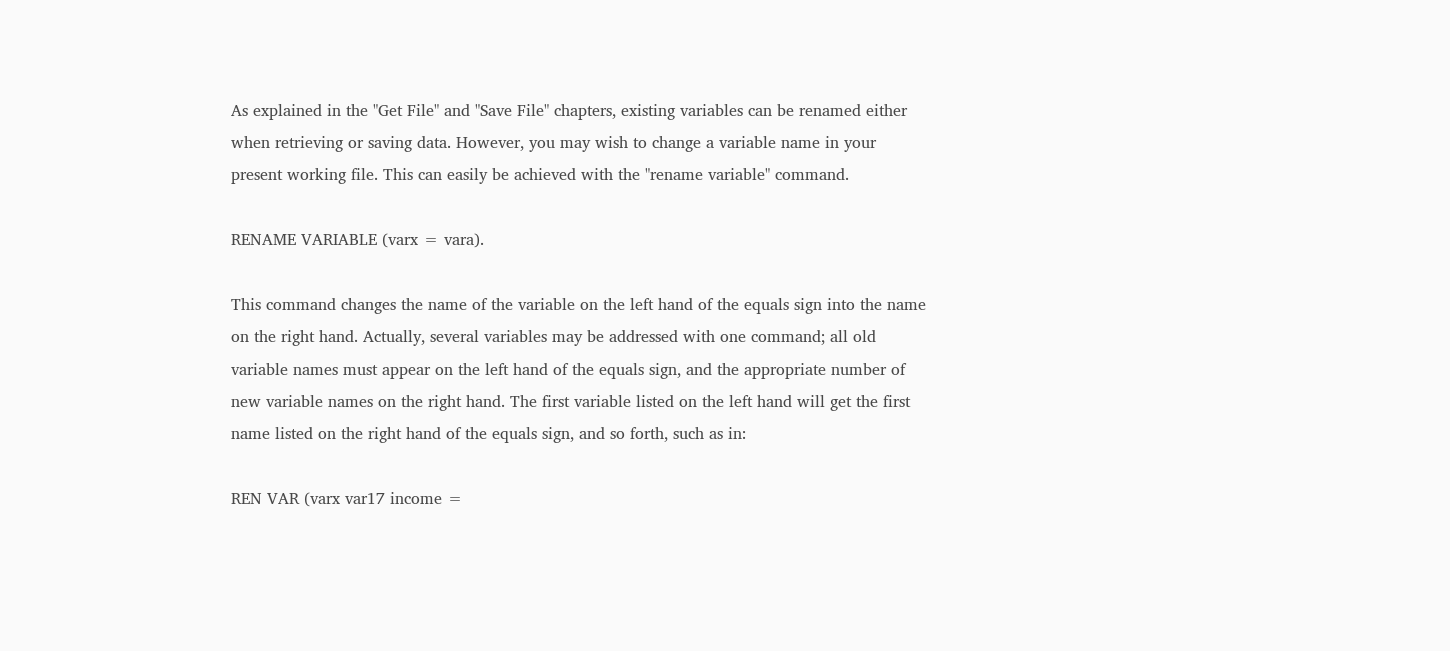As explained in the "Get File" and "Save File" chapters, existing variables can be renamed either when retrieving or saving data. However, you may wish to change a variable name in your present working file. This can easily be achieved with the "rename variable" command.

RENAME VARIABLE (varx = vara).

This command changes the name of the variable on the left hand of the equals sign into the name on the right hand. Actually, several variables may be addressed with one command; all old variable names must appear on the left hand of the equals sign, and the appropriate number of new variable names on the right hand. The first variable listed on the left hand will get the first name listed on the right hand of the equals sign, and so forth, such as in:

REN VAR (varx var17 income =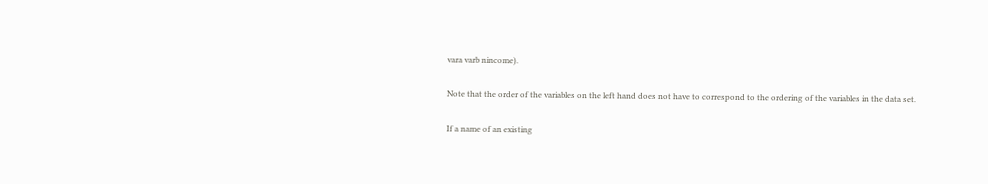vara varb nincome).

Note that the order of the variables on the left hand does not have to correspond to the ordering of the variables in the data set.

If a name of an existing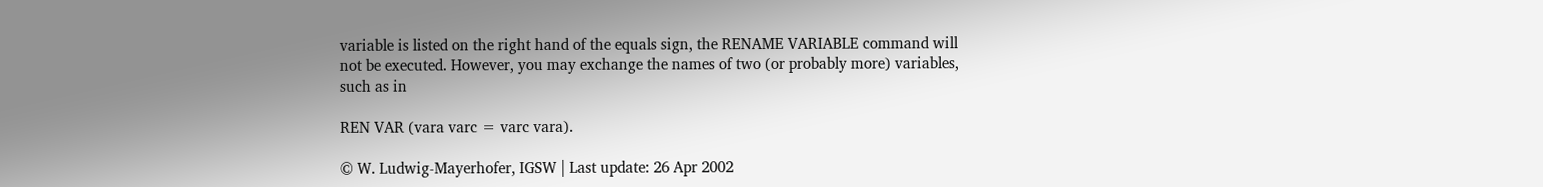variable is listed on the right hand of the equals sign, the RENAME VARIABLE command will not be executed. However, you may exchange the names of two (or probably more) variables, such as in

REN VAR (vara varc = varc vara).

© W. Ludwig-Mayerhofer, IGSW | Last update: 26 Apr 2002